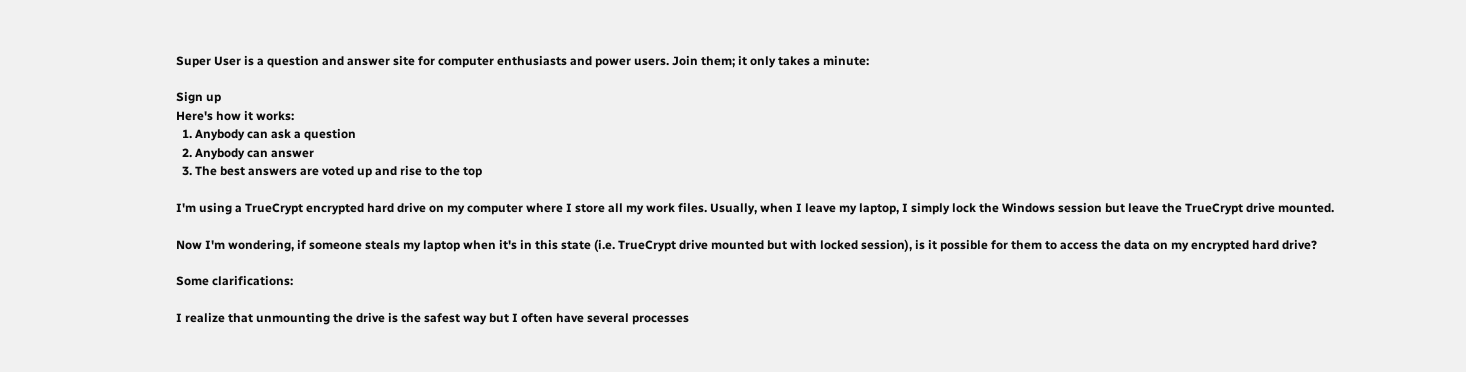Super User is a question and answer site for computer enthusiasts and power users. Join them; it only takes a minute:

Sign up
Here's how it works:
  1. Anybody can ask a question
  2. Anybody can answer
  3. The best answers are voted up and rise to the top

I'm using a TrueCrypt encrypted hard drive on my computer where I store all my work files. Usually, when I leave my laptop, I simply lock the Windows session but leave the TrueCrypt drive mounted.

Now I'm wondering, if someone steals my laptop when it's in this state (i.e. TrueCrypt drive mounted but with locked session), is it possible for them to access the data on my encrypted hard drive?

Some clarifications:

I realize that unmounting the drive is the safest way but I often have several processes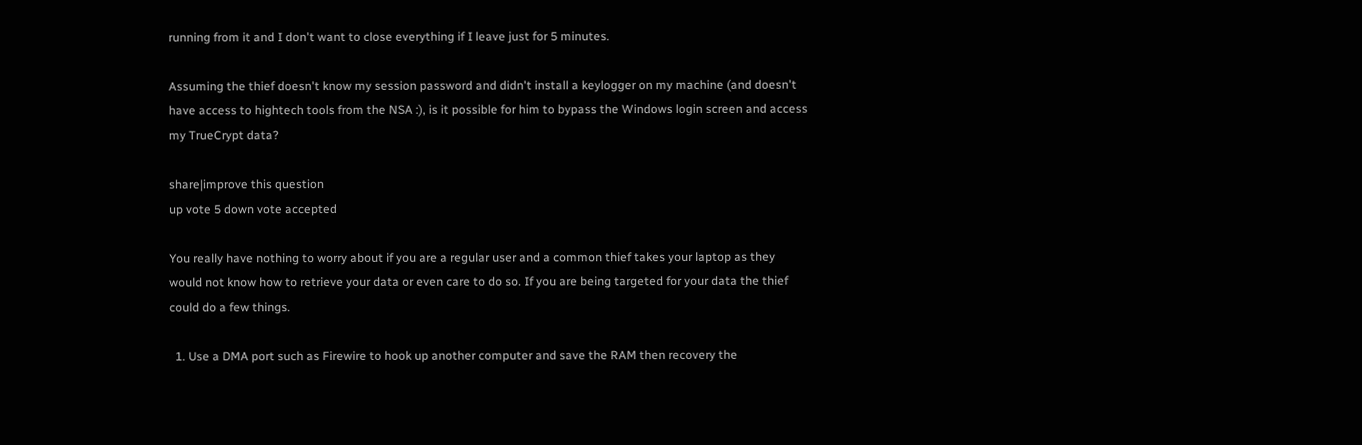running from it and I don't want to close everything if I leave just for 5 minutes.

Assuming the thief doesn't know my session password and didn't install a keylogger on my machine (and doesn't have access to hightech tools from the NSA :), is it possible for him to bypass the Windows login screen and access my TrueCrypt data?

share|improve this question
up vote 5 down vote accepted

You really have nothing to worry about if you are a regular user and a common thief takes your laptop as they would not know how to retrieve your data or even care to do so. If you are being targeted for your data the thief could do a few things.

  1. Use a DMA port such as Firewire to hook up another computer and save the RAM then recovery the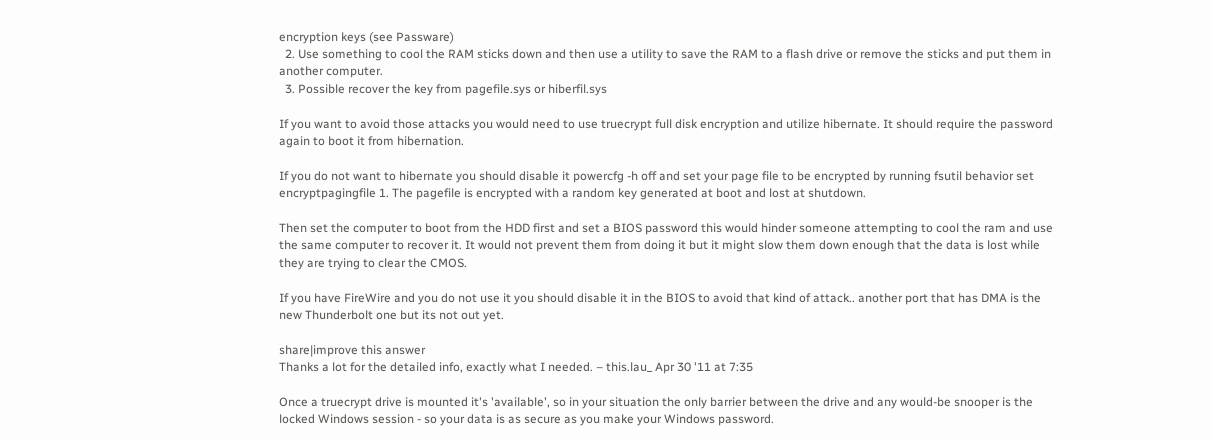encryption keys (see Passware)
  2. Use something to cool the RAM sticks down and then use a utility to save the RAM to a flash drive or remove the sticks and put them in another computer.
  3. Possible recover the key from pagefile.sys or hiberfil.sys

If you want to avoid those attacks you would need to use truecrypt full disk encryption and utilize hibernate. It should require the password again to boot it from hibernation.

If you do not want to hibernate you should disable it powercfg -h off and set your page file to be encrypted by running fsutil behavior set encryptpagingfile 1. The pagefile is encrypted with a random key generated at boot and lost at shutdown.

Then set the computer to boot from the HDD first and set a BIOS password this would hinder someone attempting to cool the ram and use the same computer to recover it. It would not prevent them from doing it but it might slow them down enough that the data is lost while they are trying to clear the CMOS.

If you have FireWire and you do not use it you should disable it in the BIOS to avoid that kind of attack.. another port that has DMA is the new Thunderbolt one but its not out yet.

share|improve this answer
Thanks a lot for the detailed info, exactly what I needed. – this.lau_ Apr 30 '11 at 7:35

Once a truecrypt drive is mounted it's 'available', so in your situation the only barrier between the drive and any would-be snooper is the locked Windows session - so your data is as secure as you make your Windows password.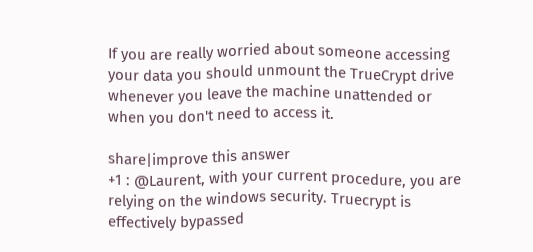If you are really worried about someone accessing your data you should unmount the TrueCrypt drive whenever you leave the machine unattended or when you don't need to access it.

share|improve this answer
+1 : @Laurent, with your current procedure, you are relying on the windows security. Truecrypt is effectively bypassed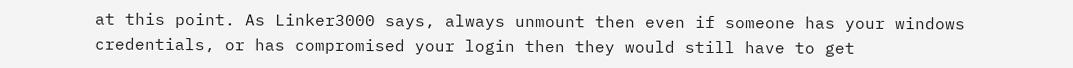at this point. As Linker3000 says, always unmount then even if someone has your windows credentials, or has compromised your login then they would still have to get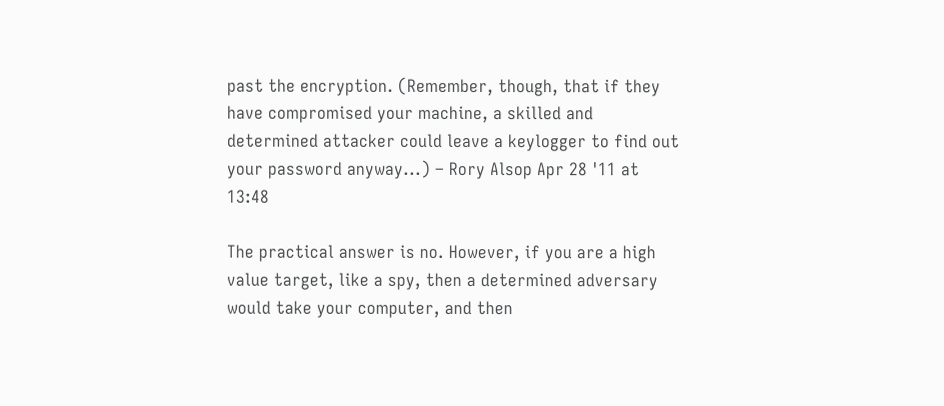past the encryption. (Remember, though, that if they have compromised your machine, a skilled and determined attacker could leave a keylogger to find out your password anyway...) – Rory Alsop Apr 28 '11 at 13:48

The practical answer is no. However, if you are a high value target, like a spy, then a determined adversary would take your computer, and then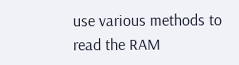use various methods to read the RAM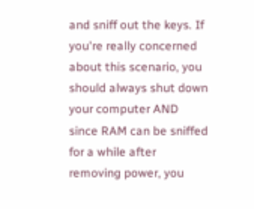and sniff out the keys. If you're really concerned about this scenario, you should always shut down your computer AND since RAM can be sniffed for a while after removing power, you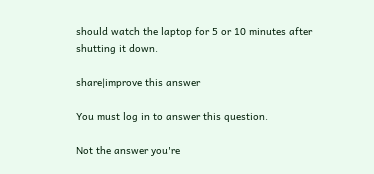should watch the laptop for 5 or 10 minutes after shutting it down.

share|improve this answer

You must log in to answer this question.

Not the answer you're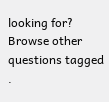looking for? Browse other questions tagged .